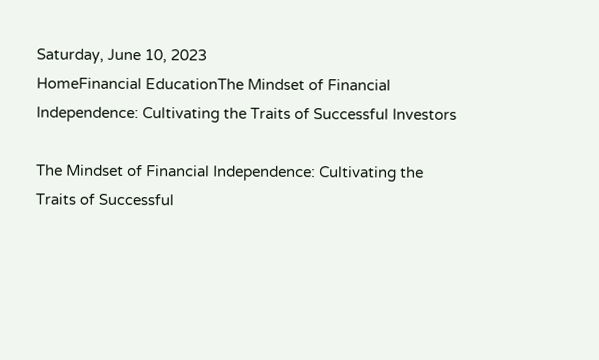Saturday, June 10, 2023
HomeFinancial EducationThe Mindset of Financial Independence: Cultivating the Traits of Successful Investors

The Mindset of Financial Independence: Cultivating the Traits of Successful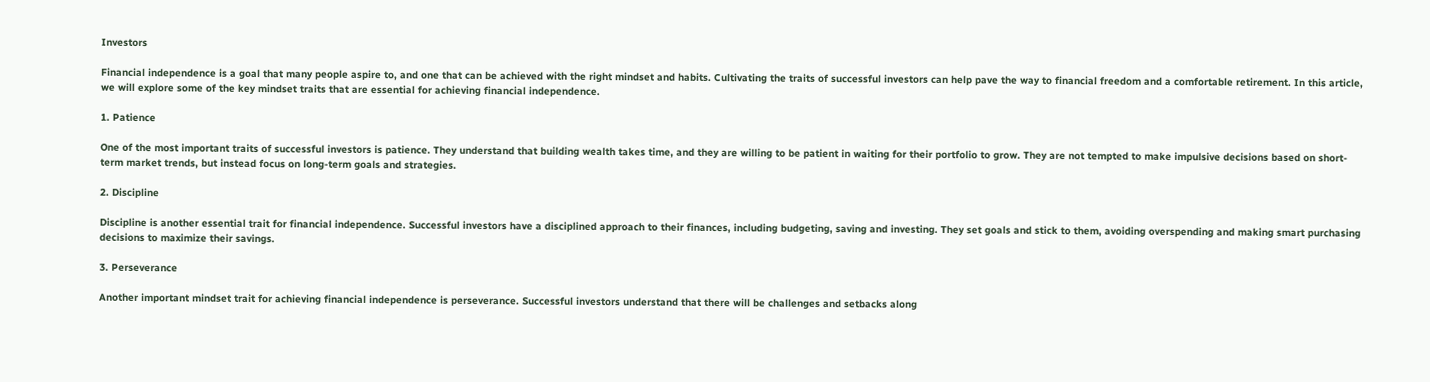Investors

Financial independence is a goal that many people aspire to, and one that can be achieved with the right mindset and habits. Cultivating the traits of successful investors can help pave the way to financial freedom and a comfortable retirement. In this article, we will explore some of the key mindset traits that are essential for achieving financial independence.

1. Patience

One of the most important traits of successful investors is patience. They understand that building wealth takes time, and they are willing to be patient in waiting for their portfolio to grow. They are not tempted to make impulsive decisions based on short-term market trends, but instead focus on long-term goals and strategies.

2. Discipline

Discipline is another essential trait for financial independence. Successful investors have a disciplined approach to their finances, including budgeting, saving and investing. They set goals and stick to them, avoiding overspending and making smart purchasing decisions to maximize their savings.

3. Perseverance

Another important mindset trait for achieving financial independence is perseverance. Successful investors understand that there will be challenges and setbacks along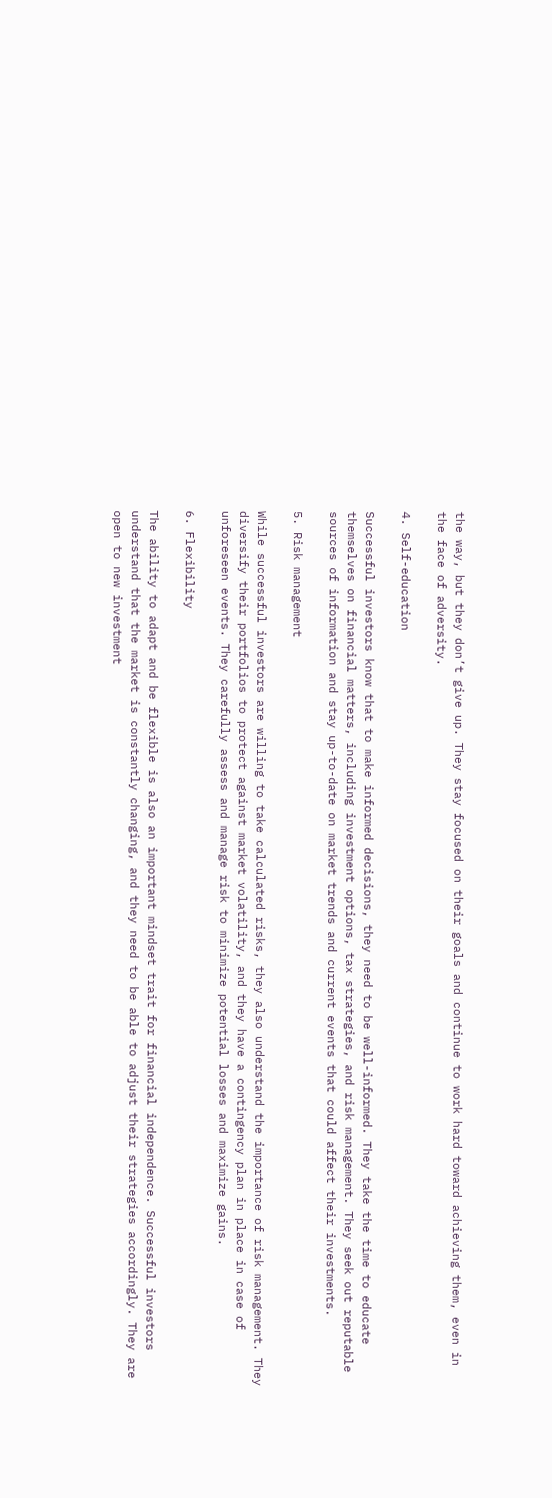the way, but they don’t give up. They stay focused on their goals and continue to work hard toward achieving them, even in the face of adversity.

4. Self-education

Successful investors know that to make informed decisions, they need to be well-informed. They take the time to educate themselves on financial matters, including investment options, tax strategies, and risk management. They seek out reputable sources of information and stay up-to-date on market trends and current events that could affect their investments.

5. Risk management

While successful investors are willing to take calculated risks, they also understand the importance of risk management. They diversify their portfolios to protect against market volatility, and they have a contingency plan in place in case of unforeseen events. They carefully assess and manage risk to minimize potential losses and maximize gains.

6. Flexibility

The ability to adapt and be flexible is also an important mindset trait for financial independence. Successful investors understand that the market is constantly changing, and they need to be able to adjust their strategies accordingly. They are open to new investment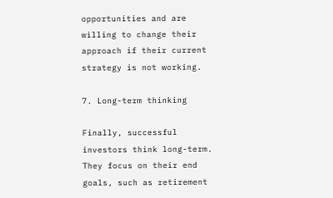opportunities and are willing to change their approach if their current strategy is not working.

7. Long-term thinking

Finally, successful investors think long-term. They focus on their end goals, such as retirement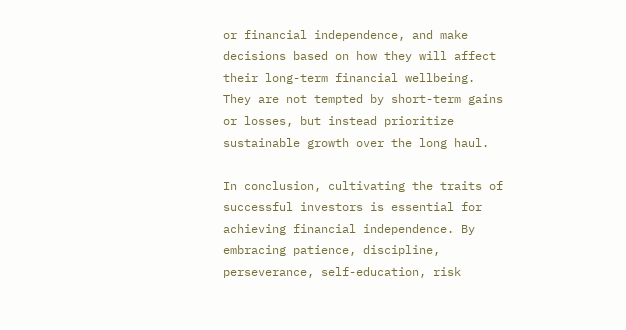or financial independence, and make decisions based on how they will affect their long-term financial wellbeing. They are not tempted by short-term gains or losses, but instead prioritize sustainable growth over the long haul.

In conclusion, cultivating the traits of successful investors is essential for achieving financial independence. By embracing patience, discipline, perseverance, self-education, risk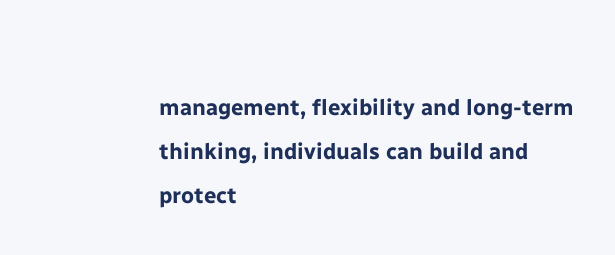management, flexibility and long-term thinking, individuals can build and protect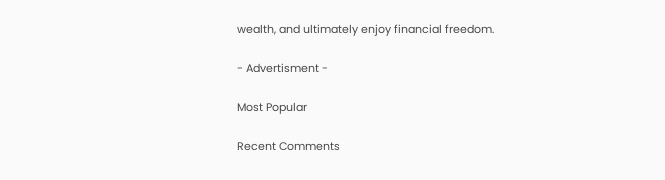wealth, and ultimately enjoy financial freedom.

- Advertisment -

Most Popular

Recent Comments